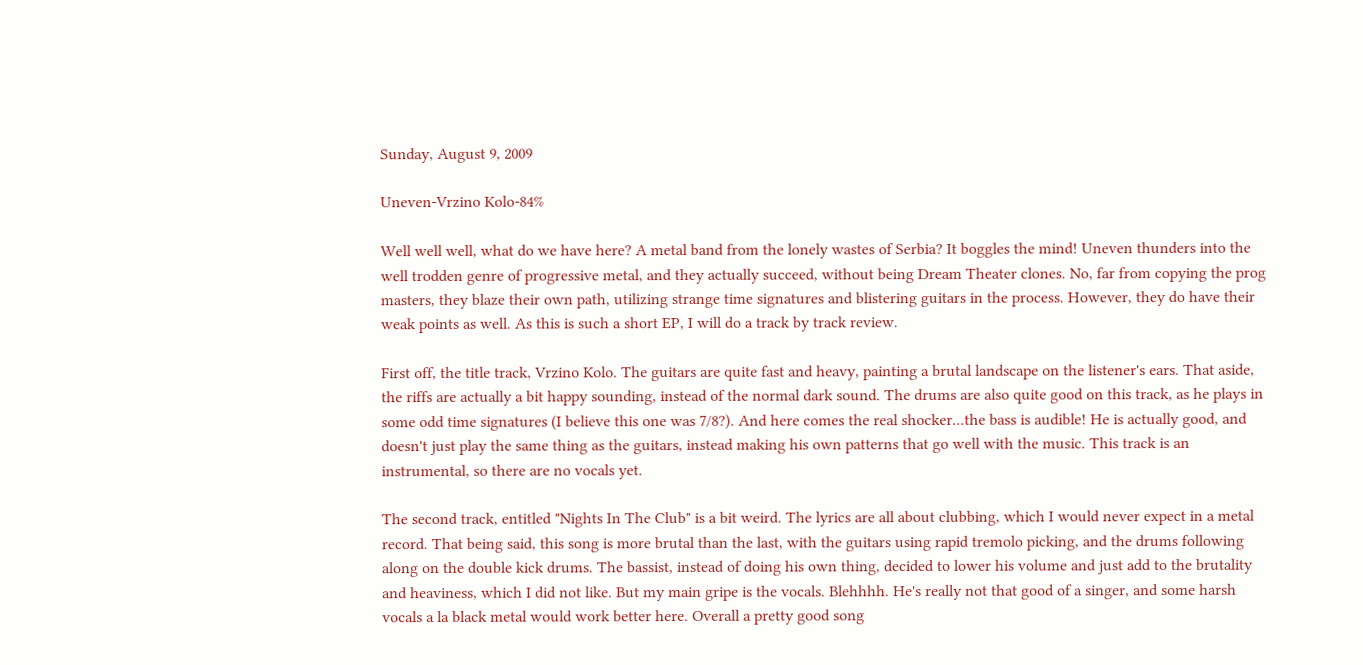Sunday, August 9, 2009

Uneven-Vrzino Kolo-84%

Well well well, what do we have here? A metal band from the lonely wastes of Serbia? It boggles the mind! Uneven thunders into the well trodden genre of progressive metal, and they actually succeed, without being Dream Theater clones. No, far from copying the prog masters, they blaze their own path, utilizing strange time signatures and blistering guitars in the process. However, they do have their weak points as well. As this is such a short EP, I will do a track by track review.

First off, the title track, Vrzino Kolo. The guitars are quite fast and heavy, painting a brutal landscape on the listener's ears. That aside, the riffs are actually a bit happy sounding, instead of the normal dark sound. The drums are also quite good on this track, as he plays in some odd time signatures (I believe this one was 7/8?). And here comes the real shocker...the bass is audible! He is actually good, and doesn't just play the same thing as the guitars, instead making his own patterns that go well with the music. This track is an instrumental, so there are no vocals yet.

The second track, entitled "Nights In The Club" is a bit weird. The lyrics are all about clubbing, which I would never expect in a metal record. That being said, this song is more brutal than the last, with the guitars using rapid tremolo picking, and the drums following along on the double kick drums. The bassist, instead of doing his own thing, decided to lower his volume and just add to the brutality and heaviness, which I did not like. But my main gripe is the vocals. Blehhhh. He's really not that good of a singer, and some harsh vocals a la black metal would work better here. Overall a pretty good song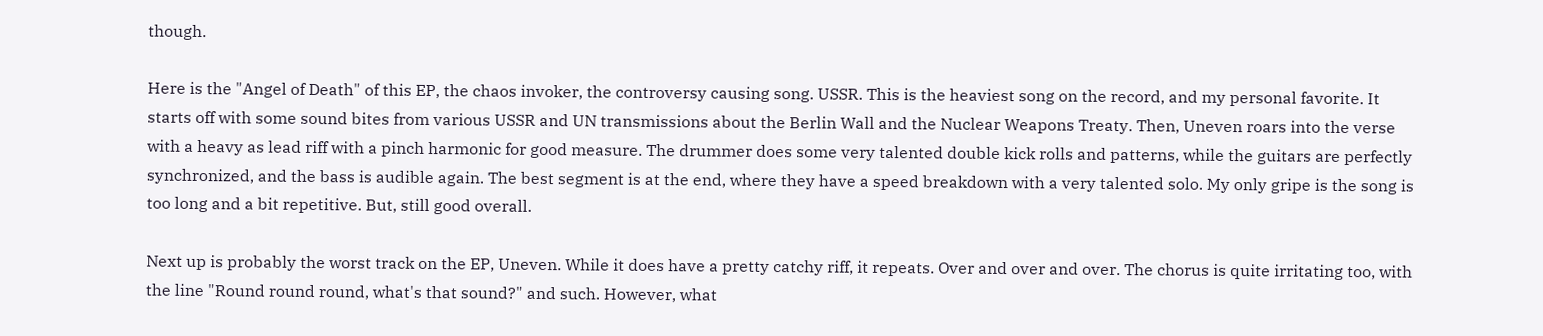though.

Here is the "Angel of Death" of this EP, the chaos invoker, the controversy causing song. USSR. This is the heaviest song on the record, and my personal favorite. It starts off with some sound bites from various USSR and UN transmissions about the Berlin Wall and the Nuclear Weapons Treaty. Then, Uneven roars into the verse with a heavy as lead riff with a pinch harmonic for good measure. The drummer does some very talented double kick rolls and patterns, while the guitars are perfectly synchronized, and the bass is audible again. The best segment is at the end, where they have a speed breakdown with a very talented solo. My only gripe is the song is too long and a bit repetitive. But, still good overall.

Next up is probably the worst track on the EP, Uneven. While it does have a pretty catchy riff, it repeats. Over and over and over. The chorus is quite irritating too, with the line "Round round round, what's that sound?" and such. However, what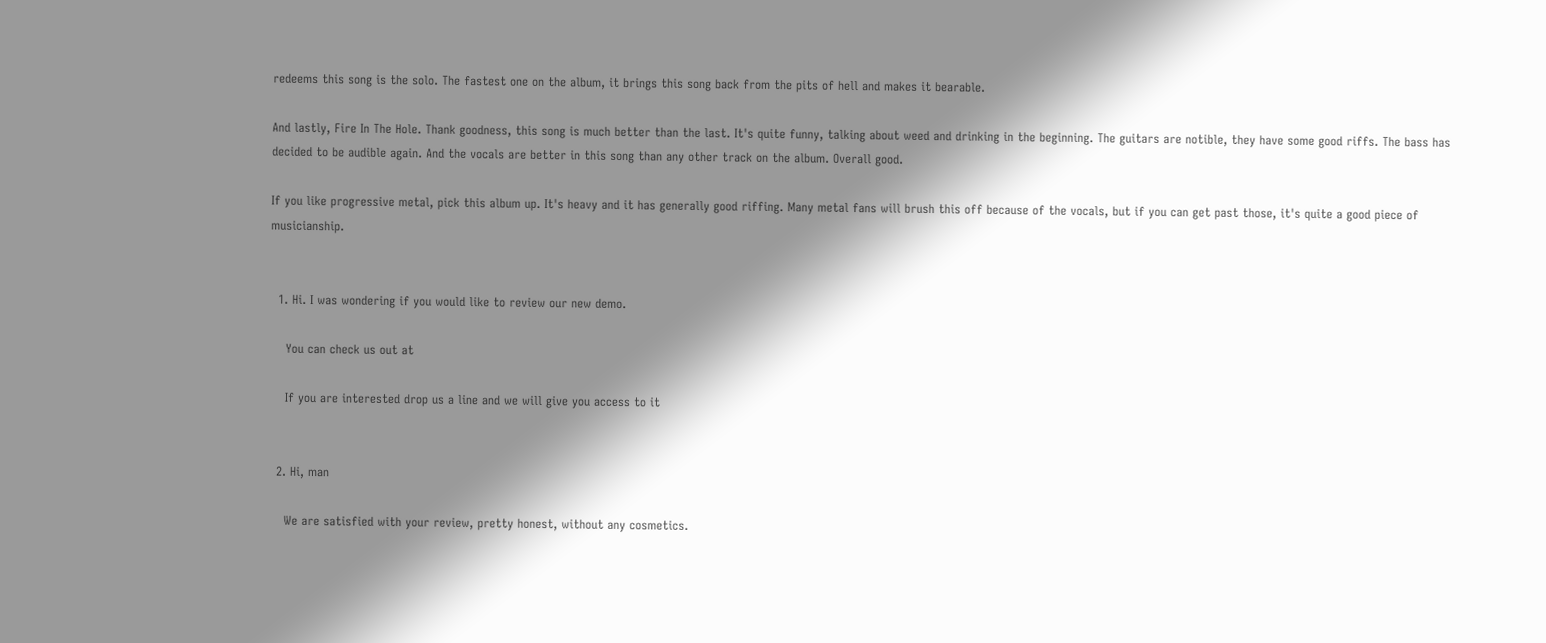redeems this song is the solo. The fastest one on the album, it brings this song back from the pits of hell and makes it bearable.

And lastly, Fire In The Hole. Thank goodness, this song is much better than the last. It's quite funny, talking about weed and drinking in the beginning. The guitars are notible, they have some good riffs. The bass has decided to be audible again. And the vocals are better in this song than any other track on the album. Overall good.

If you like progressive metal, pick this album up. It's heavy and it has generally good riffing. Many metal fans will brush this off because of the vocals, but if you can get past those, it's quite a good piece of musicianship.


  1. Hi. I was wondering if you would like to review our new demo.

    You can check us out at

    If you are interested drop us a line and we will give you access to it


  2. Hi, man

    We are satisfied with your review, pretty honest, without any cosmetics.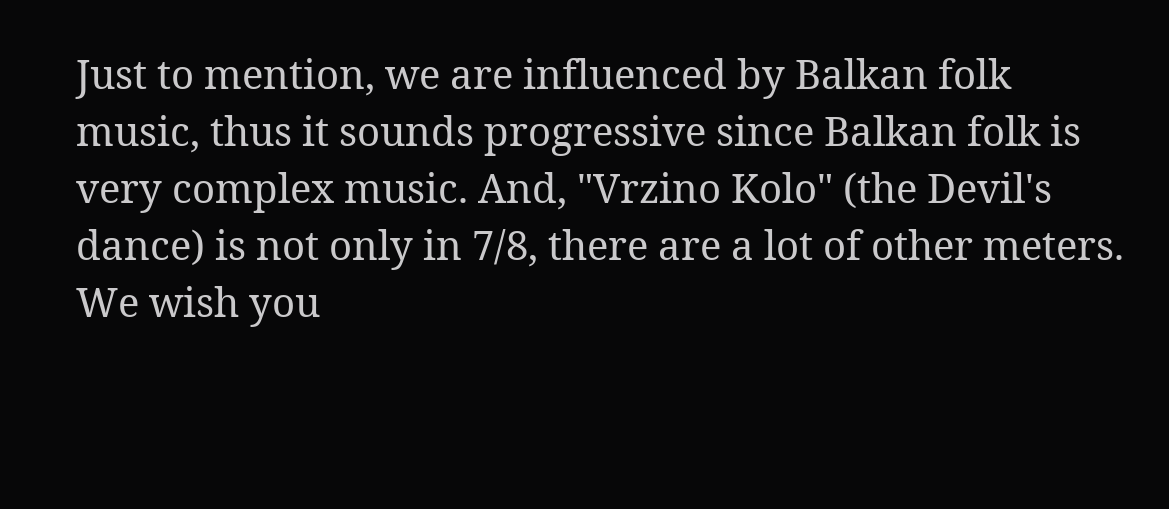Just to mention, we are influenced by Balkan folk music, thus it sounds progressive since Balkan folk is very complex music. And, "Vrzino Kolo" (the Devil's dance) is not only in 7/8, there are a lot of other meters. We wish you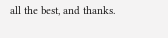all the best, and thanks.